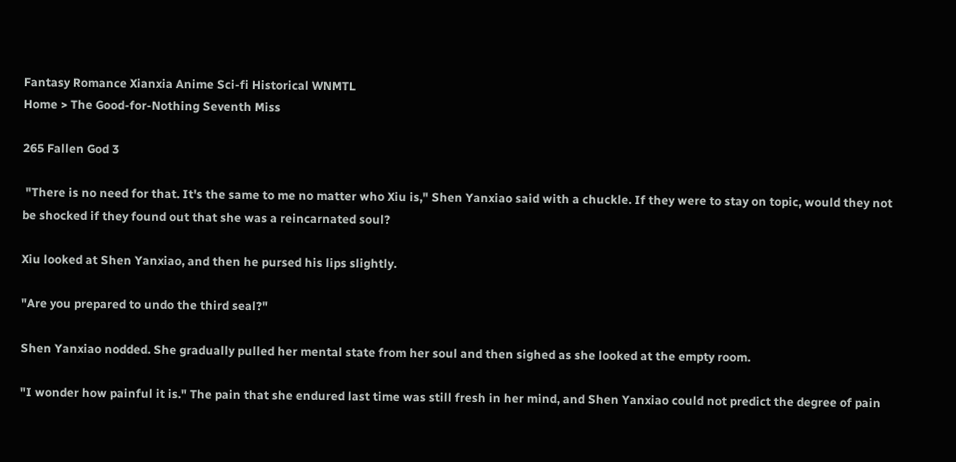Fantasy Romance Xianxia Anime Sci-fi Historical WNMTL
Home > The Good-for-Nothing Seventh Miss

265 Fallen God 3

 "There is no need for that. It's the same to me no matter who Xiu is," Shen Yanxiao said with a chuckle. If they were to stay on topic, would they not be shocked if they found out that she was a reincarnated soul?

Xiu looked at Shen Yanxiao, and then he pursed his lips slightly.

"Are you prepared to undo the third seal?"

Shen Yanxiao nodded. She gradually pulled her mental state from her soul and then sighed as she looked at the empty room.

"I wonder how painful it is." The pain that she endured last time was still fresh in her mind, and Shen Yanxiao could not predict the degree of pain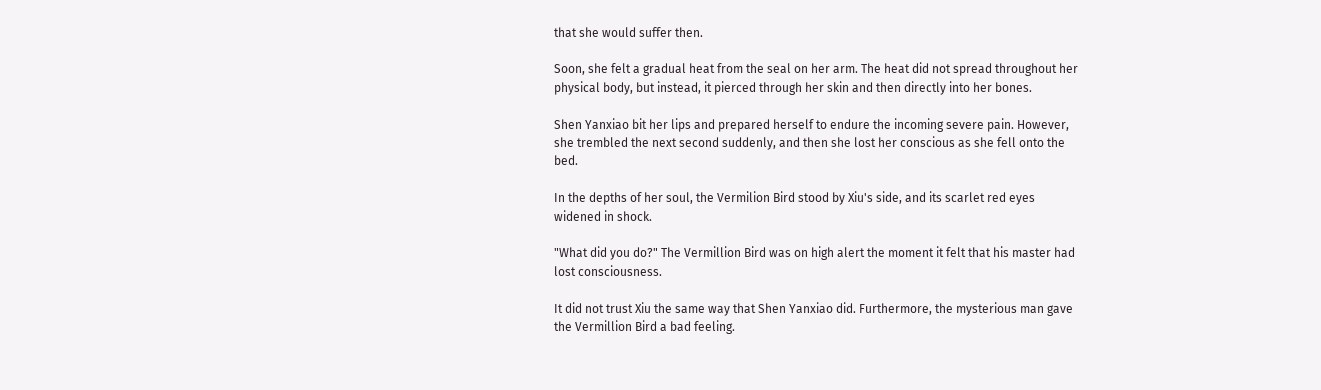that she would suffer then.

Soon, she felt a gradual heat from the seal on her arm. The heat did not spread throughout her physical body, but instead, it pierced through her skin and then directly into her bones.

Shen Yanxiao bit her lips and prepared herself to endure the incoming severe pain. However, she trembled the next second suddenly, and then she lost her conscious as she fell onto the bed.

In the depths of her soul, the Vermilion Bird stood by Xiu's side, and its scarlet red eyes widened in shock.

"What did you do?" The Vermillion Bird was on high alert the moment it felt that his master had lost consciousness.

It did not trust Xiu the same way that Shen Yanxiao did. Furthermore, the mysterious man gave the Vermillion Bird a bad feeling.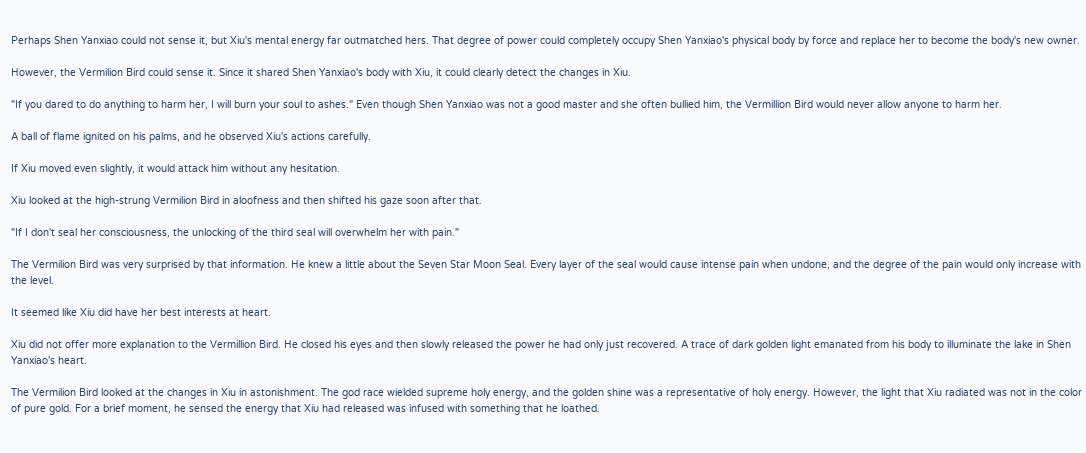Perhaps Shen Yanxiao could not sense it, but Xiu's mental energy far outmatched hers. That degree of power could completely occupy Shen Yanxiao's physical body by force and replace her to become the body's new owner.

However, the Vermilion Bird could sense it. Since it shared Shen Yanxiao's body with Xiu, it could clearly detect the changes in Xiu.

"If you dared to do anything to harm her, I will burn your soul to ashes." Even though Shen Yanxiao was not a good master and she often bullied him, the Vermillion Bird would never allow anyone to harm her.

A ball of flame ignited on his palms, and he observed Xiu's actions carefully.

If Xiu moved even slightly, it would attack him without any hesitation.

Xiu looked at the high-strung Vermilion Bird in aloofness and then shifted his gaze soon after that.

"If I don't seal her consciousness, the unlocking of the third seal will overwhelm her with pain."

The Vermilion Bird was very surprised by that information. He knew a little about the Seven Star Moon Seal. Every layer of the seal would cause intense pain when undone, and the degree of the pain would only increase with the level.

It seemed like Xiu did have her best interests at heart.

Xiu did not offer more explanation to the Vermillion Bird. He closed his eyes and then slowly released the power he had only just recovered. A trace of dark golden light emanated from his body to illuminate the lake in Shen Yanxiao's heart.

The Vermilion Bird looked at the changes in Xiu in astonishment. The god race wielded supreme holy energy, and the golden shine was a representative of holy energy. However, the light that Xiu radiated was not in the color of pure gold. For a brief moment, he sensed the energy that Xiu had released was infused with something that he loathed.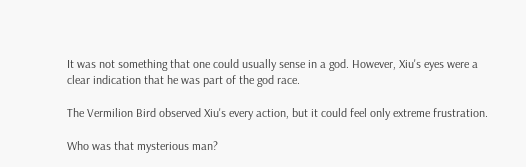It was not something that one could usually sense in a god. However, Xiu's eyes were a clear indication that he was part of the god race.

The Vermilion Bird observed Xiu's every action, but it could feel only extreme frustration.

Who was that mysterious man?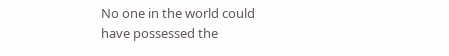No one in the world could have possessed the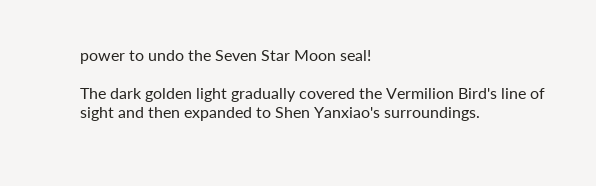power to undo the Seven Star Moon seal!

The dark golden light gradually covered the Vermilion Bird's line of sight and then expanded to Shen Yanxiao's surroundings.